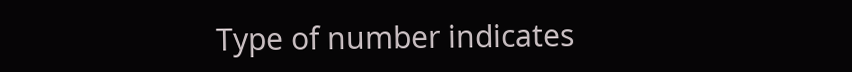Type of number indicates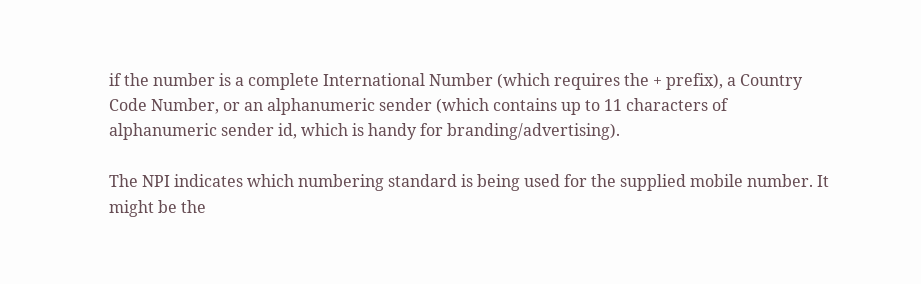if the number is a complete International Number (which requires the + prefix), a Country Code Number, or an alphanumeric sender (which contains up to 11 characters of alphanumeric sender id, which is handy for branding/advertising).

The NPI indicates which numbering standard is being used for the supplied mobile number. It might be the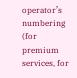operator’s numbering (for premium services, for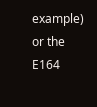example) or the E164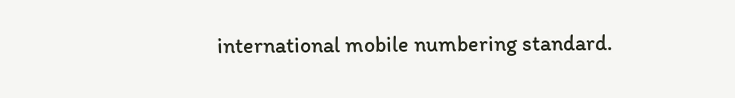international mobile numbering standard.